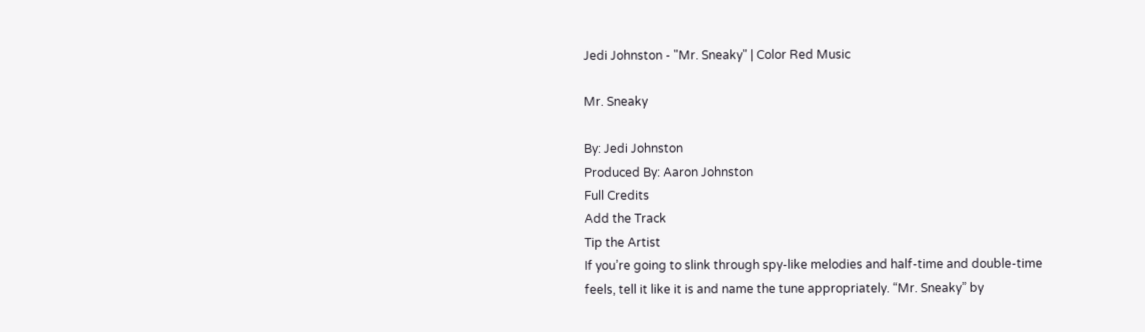Jedi Johnston - "Mr. Sneaky" | Color Red Music

Mr. Sneaky

By: Jedi Johnston
Produced By: Aaron Johnston
Full Credits
Add the Track
Tip the Artist
If you’re going to slink through spy-like melodies and half-time and double-time feels, tell it like it is and name the tune appropriately. “Mr. Sneaky” by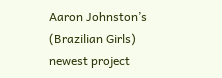Aaron Johnston’s (Brazilian Girls) newest project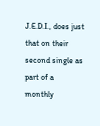J.E.D.I., does just that on their second single as part of a monthly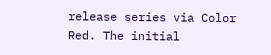release series via Color Red. The initial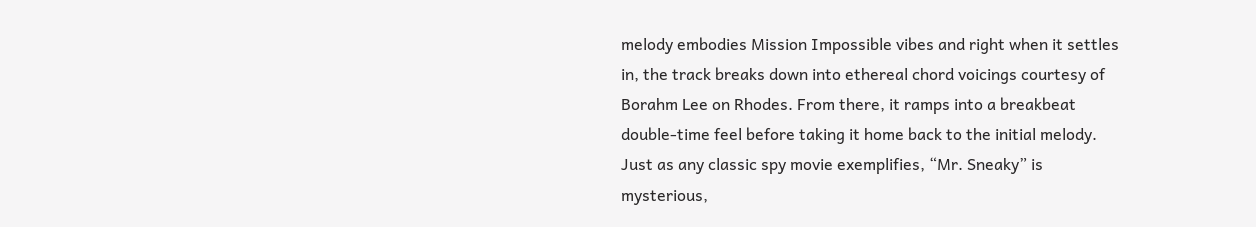melody embodies Mission Impossible vibes and right when it settles in, the track breaks down into ethereal chord voicings courtesy of Borahm Lee on Rhodes. From there, it ramps into a breakbeat double-time feel before taking it home back to the initial melody. Just as any classic spy movie exemplifies, “Mr. Sneaky” is mysterious,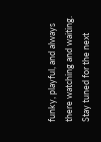funky, playful, and always there watching and waiting. Stay tuned for the next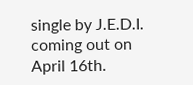single by J.E.D.I. coming out on April 16th.